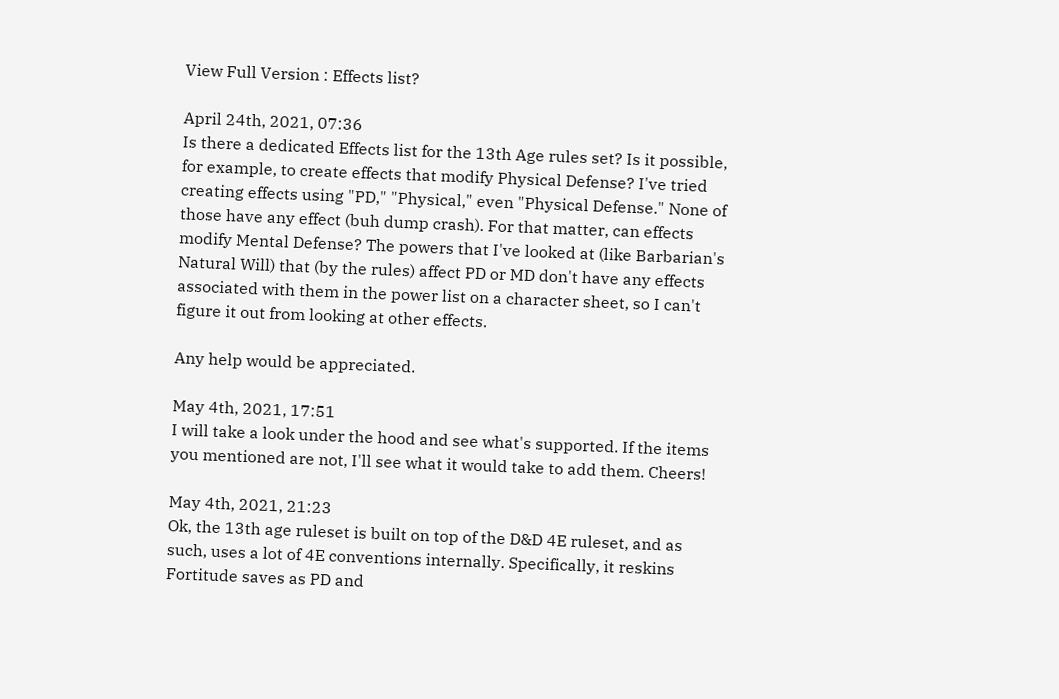View Full Version : Effects list?

April 24th, 2021, 07:36
Is there a dedicated Effects list for the 13th Age rules set? Is it possible, for example, to create effects that modify Physical Defense? I've tried creating effects using "PD," "Physical," even "Physical Defense." None of those have any effect (buh dump crash). For that matter, can effects modify Mental Defense? The powers that I've looked at (like Barbarian's Natural Will) that (by the rules) affect PD or MD don't have any effects associated with them in the power list on a character sheet, so I can't figure it out from looking at other effects.

Any help would be appreciated.

May 4th, 2021, 17:51
I will take a look under the hood and see what's supported. If the items you mentioned are not, I'll see what it would take to add them. Cheers!

May 4th, 2021, 21:23
Ok, the 13th age ruleset is built on top of the D&D 4E ruleset, and as such, uses a lot of 4E conventions internally. Specifically, it reskins Fortitude saves as PD and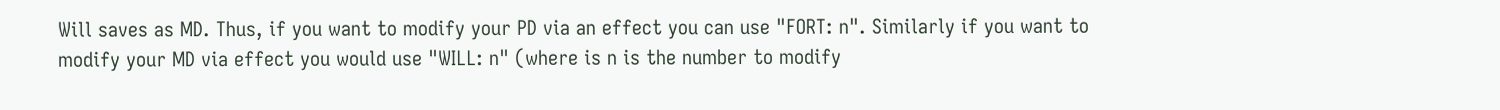Will saves as MD. Thus, if you want to modify your PD via an effect you can use "FORT: n". Similarly if you want to modify your MD via effect you would use "WILL: n" (where is n is the number to modify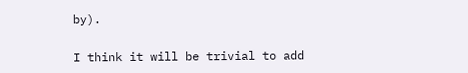by).

I think it will be trivial to add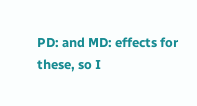PD: and MD: effects for these, so I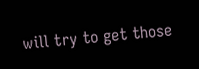will try to get those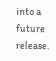into a future release.